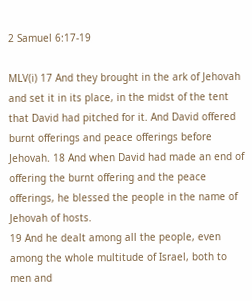2 Samuel 6:17-19

MLV(i) 17 And they brought in the ark of Jehovah and set it in its place, in the midst of the tent that David had pitched for it. And David offered burnt offerings and peace offerings before Jehovah. 18 And when David had made an end of offering the burnt offering and the peace offerings, he blessed the people in the name of Jehovah of hosts.
19 And he dealt among all the people, even among the whole multitude of Israel, both to men and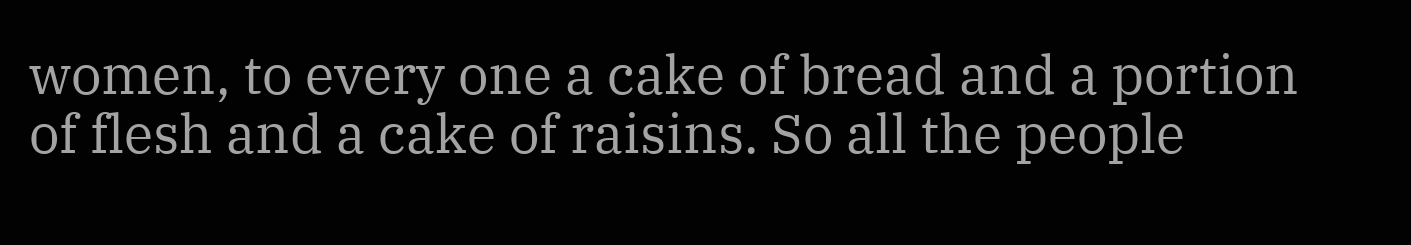women, to every one a cake of bread and a portion of flesh and a cake of raisins. So all the people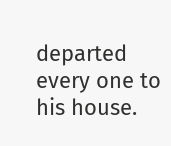departed every one to his house.